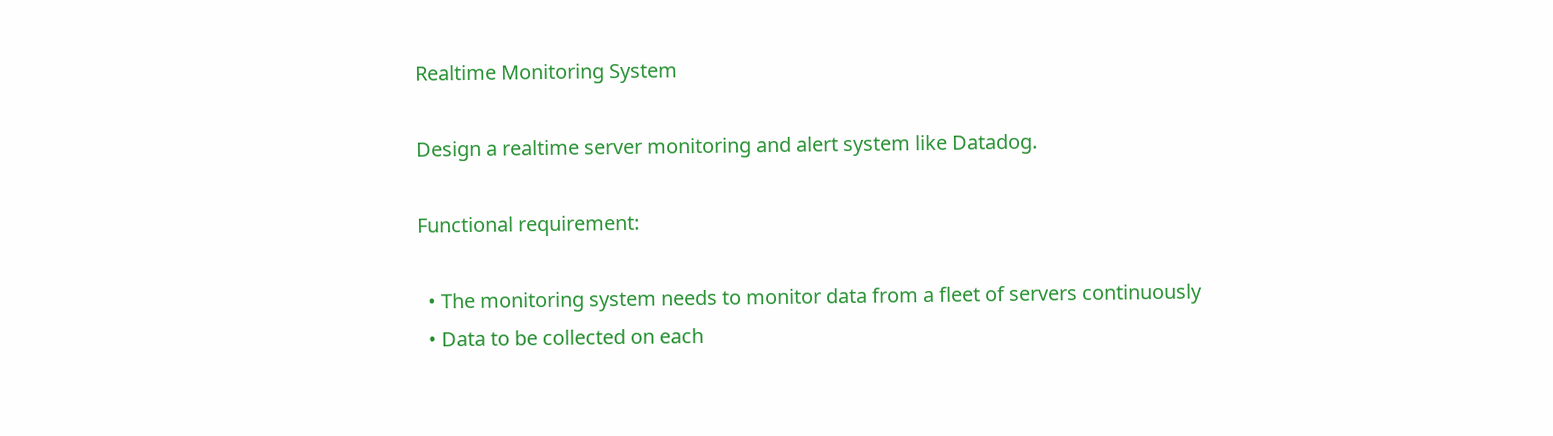Realtime Monitoring System

Design a realtime server monitoring and alert system like Datadog.

Functional requirement:

  • The monitoring system needs to monitor data from a fleet of servers continuously
  • Data to be collected on each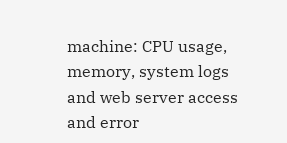machine: CPU usage, memory, system logs and web server access and error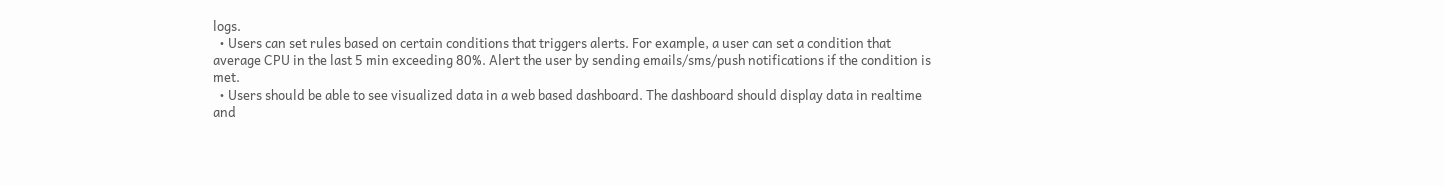logs.
  • Users can set rules based on certain conditions that triggers alerts. For example, a user can set a condition that average CPU in the last 5 min exceeding 80%. Alert the user by sending emails/sms/push notifications if the condition is met.
  • Users should be able to see visualized data in a web based dashboard. The dashboard should display data in realtime and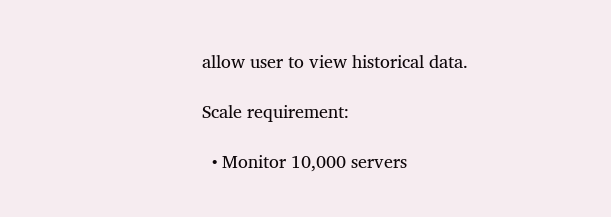allow user to view historical data.

Scale requirement:

  • Monitor 10,000 servers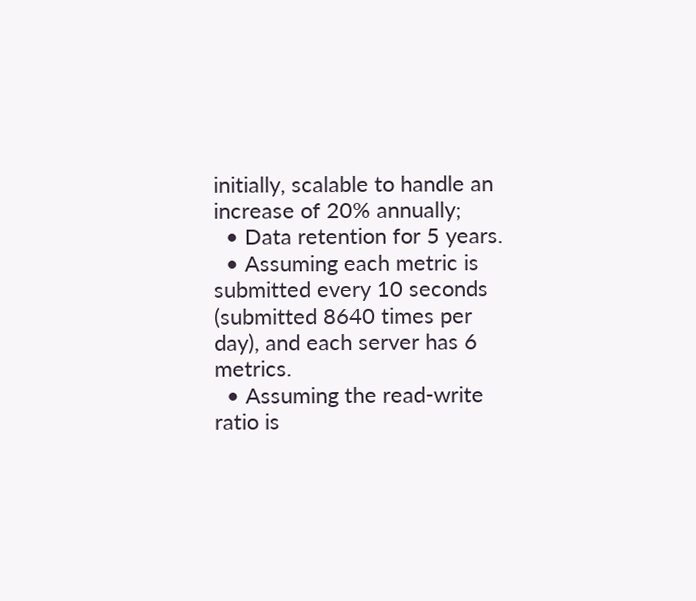initially, scalable to handle an increase of 20% annually;
  • Data retention for 5 years.
  • Assuming each metric is submitted every 10 seconds (submitted 8640 times per day), and each server has 6 metrics.
  • Assuming the read-write ratio is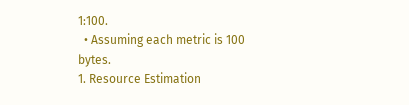1:100.
  • Assuming each metric is 100 bytes.
1. Resource Estimation